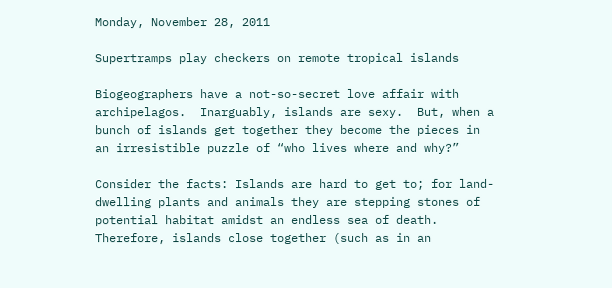Monday, November 28, 2011

Supertramps play checkers on remote tropical islands

Biogeographers have a not-so-secret love affair with archipelagos.  Inarguably, islands are sexy.  But, when a bunch of islands get together they become the pieces in an irresistible puzzle of “who lives where and why?”

Consider the facts: Islands are hard to get to; for land-dwelling plants and animals they are stepping stones of potential habitat amidst an endless sea of death.  Therefore, islands close together (such as in an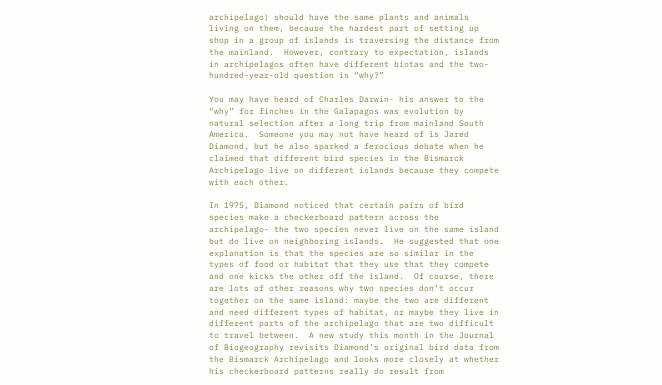archipelago) should have the same plants and animals living on them, because the hardest part of setting up shop in a group of islands is traversing the distance from the mainland.  However, contrary to expectation, islands in archipelagos often have different biotas and the two-hundred-year-old question is “why?”

You may have heard of Charles Darwin- his answer to the “why” for finches in the Galapagos was evolution by natural selection after a long trip from mainland South America.  Someone you may not have heard of is Jared Diamond, but he also sparked a ferocious debate when he claimed that different bird species in the Bismarck Archipelago live on different islands because they compete with each other.

In 1975, Diamond noticed that certain pairs of bird species make a checkerboard pattern across the archipelago- the two species never live on the same island but do live on neighboring islands.  He suggested that one explanation is that the species are so similar in the types of food or habitat that they use that they compete and one kicks the other off the island.  Of course, there are lots of other reasons why two species don’t occur together on the same island: maybe the two are different and need different types of habitat, or maybe they live in different parts of the archipelago that are two difficult to travel between.  A new study this month in the Journal of Biogeography revisits Diamond’s original bird data from the Bismarck Archipelago and looks more closely at whether his checkerboard patterns really do result from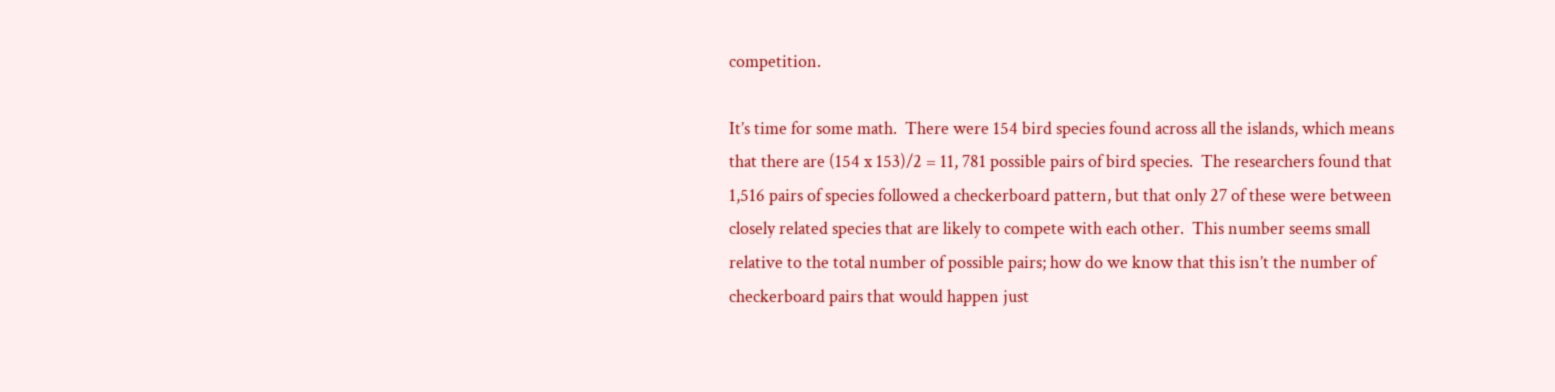competition.

It’s time for some math.  There were 154 bird species found across all the islands, which means that there are (154 x 153)/2 = 11, 781 possible pairs of bird species.  The researchers found that 1,516 pairs of species followed a checkerboard pattern, but that only 27 of these were between closely related species that are likely to compete with each other.  This number seems small relative to the total number of possible pairs; how do we know that this isn’t the number of checkerboard pairs that would happen just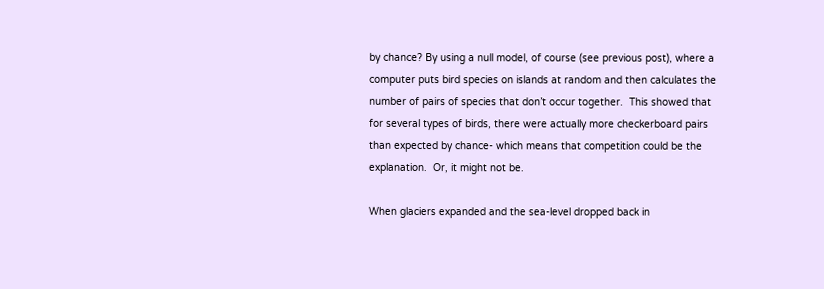by chance? By using a null model, of course (see previous post), where a computer puts bird species on islands at random and then calculates the number of pairs of species that don’t occur together.  This showed that for several types of birds, there were actually more checkerboard pairs than expected by chance- which means that competition could be the explanation.  Or, it might not be.

When glaciers expanded and the sea-level dropped back in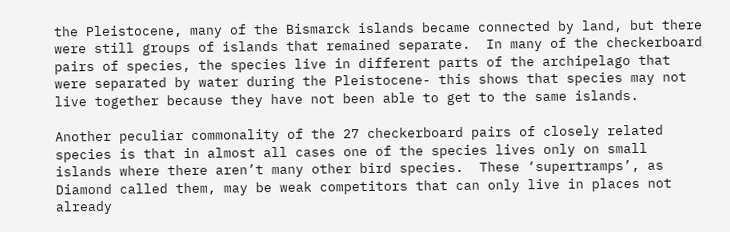the Pleistocene, many of the Bismarck islands became connected by land, but there were still groups of islands that remained separate.  In many of the checkerboard pairs of species, the species live in different parts of the archipelago that were separated by water during the Pleistocene- this shows that species may not live together because they have not been able to get to the same islands.

Another peculiar commonality of the 27 checkerboard pairs of closely related species is that in almost all cases one of the species lives only on small islands where there aren’t many other bird species.  These ‘supertramps’, as Diamond called them, may be weak competitors that can only live in places not already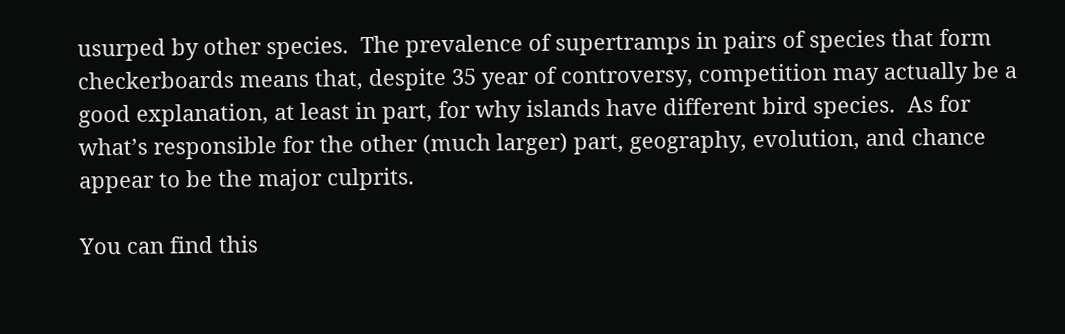usurped by other species.  The prevalence of supertramps in pairs of species that form checkerboards means that, despite 35 year of controversy, competition may actually be a good explanation, at least in part, for why islands have different bird species.  As for what’s responsible for the other (much larger) part, geography, evolution, and chance appear to be the major culprits.

You can find this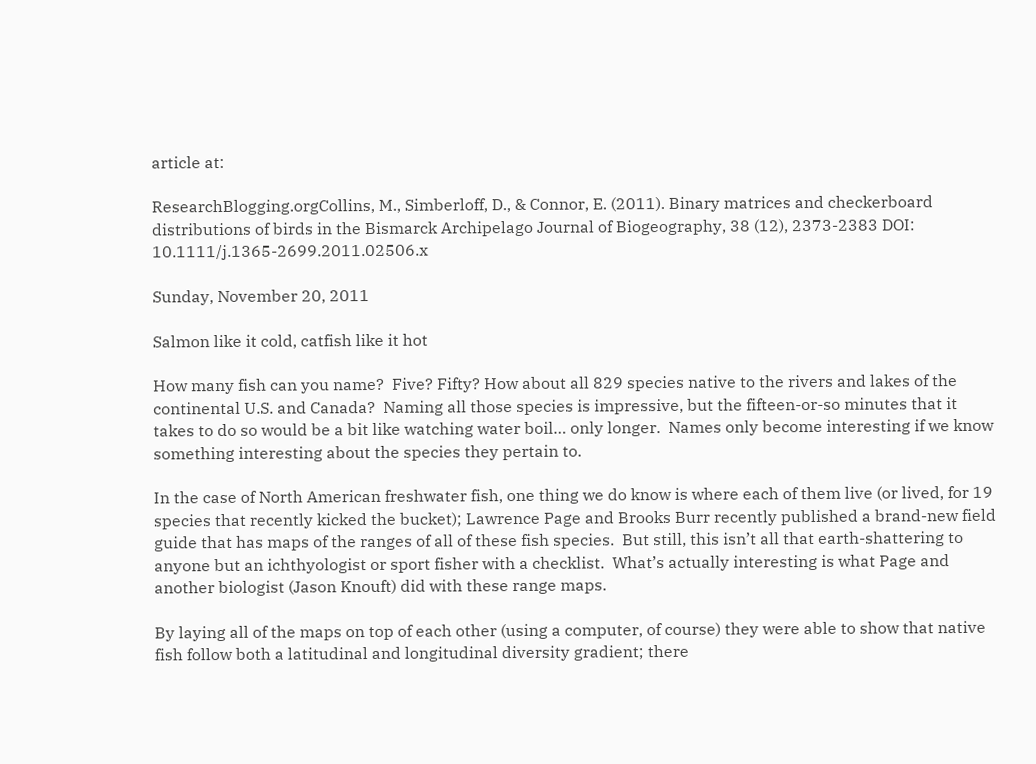article at:

ResearchBlogging.orgCollins, M., Simberloff, D., & Connor, E. (2011). Binary matrices and checkerboard distributions of birds in the Bismarck Archipelago Journal of Biogeography, 38 (12), 2373-2383 DOI: 10.1111/j.1365-2699.2011.02506.x

Sunday, November 20, 2011

Salmon like it cold, catfish like it hot

How many fish can you name?  Five? Fifty? How about all 829 species native to the rivers and lakes of the continental U.S. and Canada?  Naming all those species is impressive, but the fifteen-or-so minutes that it takes to do so would be a bit like watching water boil… only longer.  Names only become interesting if we know something interesting about the species they pertain to.

In the case of North American freshwater fish, one thing we do know is where each of them live (or lived, for 19 species that recently kicked the bucket); Lawrence Page and Brooks Burr recently published a brand-new field guide that has maps of the ranges of all of these fish species.  But still, this isn’t all that earth-shattering to anyone but an ichthyologist or sport fisher with a checklist.  What’s actually interesting is what Page and another biologist (Jason Knouft) did with these range maps.

By laying all of the maps on top of each other (using a computer, of course) they were able to show that native fish follow both a latitudinal and longitudinal diversity gradient; there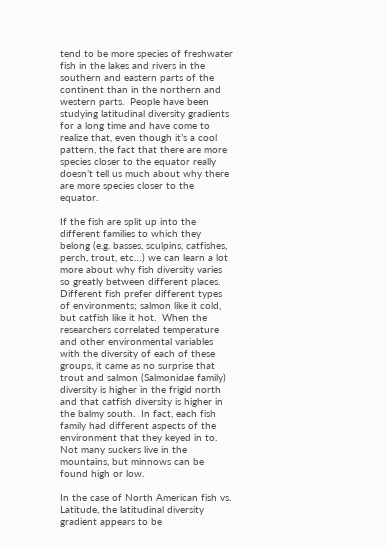tend to be more species of freshwater fish in the lakes and rivers in the southern and eastern parts of the continent than in the northern and western parts.  People have been studying latitudinal diversity gradients for a long time and have come to realize that, even though it’s a cool pattern, the fact that there are more species closer to the equator really doesn’t tell us much about why there are more species closer to the equator.

If the fish are split up into the different families to which they belong (e.g. basses, sculpins, catfishes, perch, trout, etc…) we can learn a lot more about why fish diversity varies so greatly between different places.  Different fish prefer different types of environments; salmon like it cold, but catfish like it hot.  When the researchers correlated temperature and other environmental variables with the diversity of each of these groups, it came as no surprise that trout and salmon (Salmonidae family) diversity is higher in the frigid north and that catfish diversity is higher in the balmy south.  In fact, each fish family had different aspects of the environment that they keyed in to.  Not many suckers live in the mountains, but minnows can be found high or low.

In the case of North American fish vs. Latitude, the latitudinal diversity gradient appears to be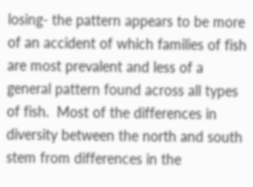losing- the pattern appears to be more of an accident of which families of fish are most prevalent and less of a general pattern found across all types of fish.  Most of the differences in diversity between the north and south stem from differences in the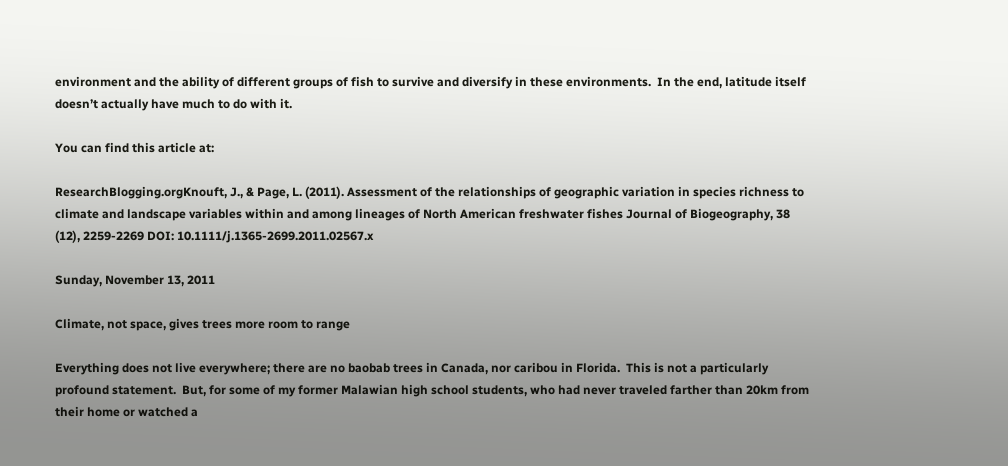environment and the ability of different groups of fish to survive and diversify in these environments.  In the end, latitude itself doesn’t actually have much to do with it.

You can find this article at:

ResearchBlogging.orgKnouft, J., & Page, L. (2011). Assessment of the relationships of geographic variation in species richness to climate and landscape variables within and among lineages of North American freshwater fishes Journal of Biogeography, 38 (12), 2259-2269 DOI: 10.1111/j.1365-2699.2011.02567.x

Sunday, November 13, 2011

Climate, not space, gives trees more room to range

Everything does not live everywhere; there are no baobab trees in Canada, nor caribou in Florida.  This is not a particularly profound statement.  But, for some of my former Malawian high school students, who had never traveled farther than 20km from their home or watched a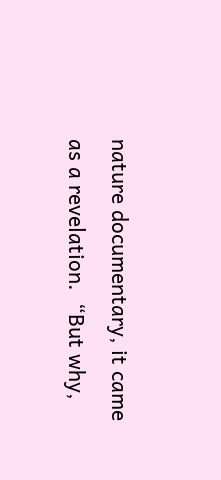nature documentary, it came as a revelation.  “But why,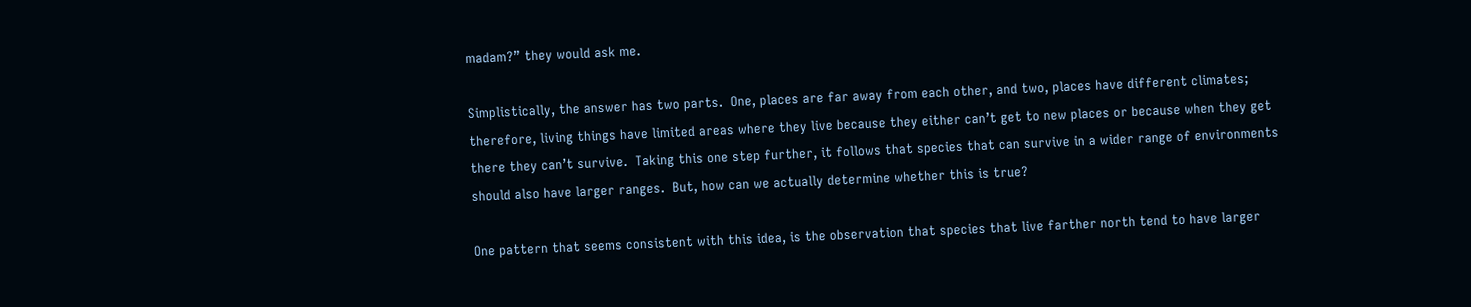madam?” they would ask me.

Simplistically, the answer has two parts.  One, places are far away from each other, and two, places have different climates; therefore, living things have limited areas where they live because they either can’t get to new places or because when they get there they can’t survive.  Taking this one step further, it follows that species that can survive in a wider range of environments should also have larger ranges.  But, how can we actually determine whether this is true?

One pattern that seems consistent with this idea, is the observation that species that live farther north tend to have larger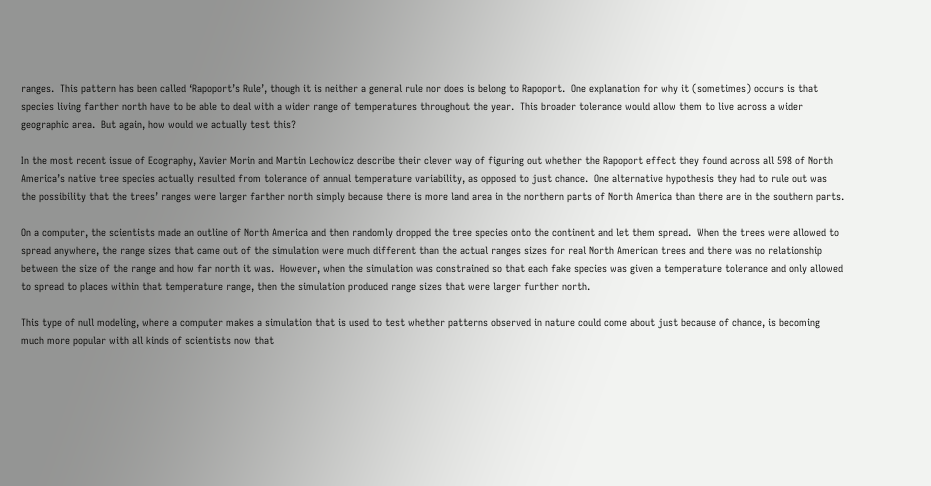ranges.  This pattern has been called ‘Rapoport’s Rule’, though it is neither a general rule nor does is belong to Rapoport.  One explanation for why it (sometimes) occurs is that species living farther north have to be able to deal with a wider range of temperatures throughout the year.  This broader tolerance would allow them to live across a wider geographic area.  But again, how would we actually test this?

In the most recent issue of Ecography, Xavier Morin and Martin Lechowicz describe their clever way of figuring out whether the Rapoport effect they found across all 598 of North America’s native tree species actually resulted from tolerance of annual temperature variability, as opposed to just chance.  One alternative hypothesis they had to rule out was the possibility that the trees’ ranges were larger farther north simply because there is more land area in the northern parts of North America than there are in the southern parts.

On a computer, the scientists made an outline of North America and then randomly dropped the tree species onto the continent and let them spread.  When the trees were allowed to spread anywhere, the range sizes that came out of the simulation were much different than the actual ranges sizes for real North American trees and there was no relationship between the size of the range and how far north it was.  However, when the simulation was constrained so that each fake species was given a temperature tolerance and only allowed to spread to places within that temperature range, then the simulation produced range sizes that were larger further north.

This type of null modeling, where a computer makes a simulation that is used to test whether patterns observed in nature could come about just because of chance, is becoming much more popular with all kinds of scientists now that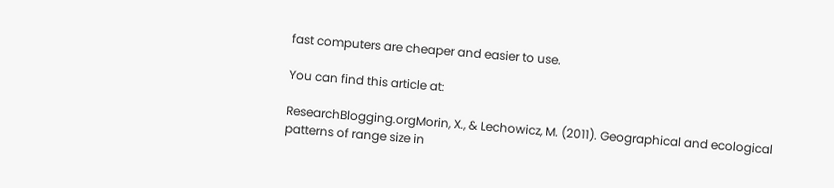fast computers are cheaper and easier to use.

You can find this article at:

ResearchBlogging.orgMorin, X., & Lechowicz, M. (2011). Geographical and ecological patterns of range size in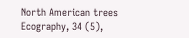North American trees Ecography, 34 (5),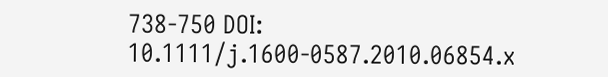738-750 DOI: 10.1111/j.1600-0587.2010.06854.x